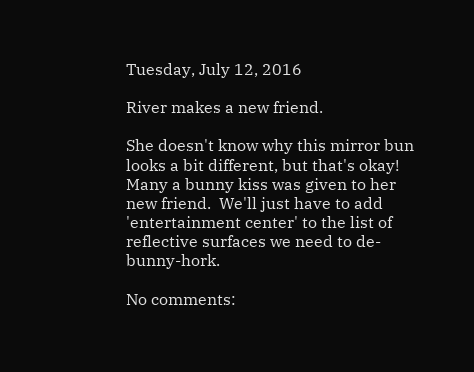Tuesday, July 12, 2016

River makes a new friend.

She doesn't know why this mirror bun looks a bit different, but that's okay!  Many a bunny kiss was given to her new friend.  We'll just have to add 'entertainment center' to the list of reflective surfaces we need to de-bunny-hork.

No comments: